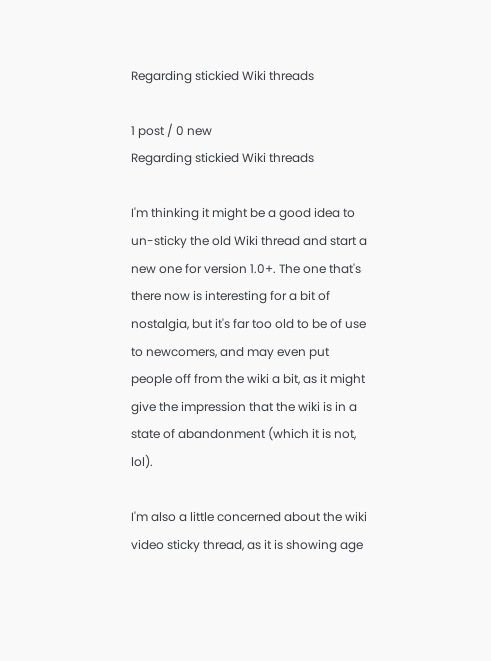Regarding stickied Wiki threads

1 post / 0 new
Regarding stickied Wiki threads

I'm thinking it might be a good idea to un-sticky the old Wiki thread and start a new one for version 1.0+. The one that's there now is interesting for a bit of nostalgia, but it's far too old to be of use to newcomers, and may even put people off from the wiki a bit, as it might give the impression that the wiki is in a state of abandonment (which it is not, lol).

I'm also a little concerned about the wiki video sticky thread, as it is showing age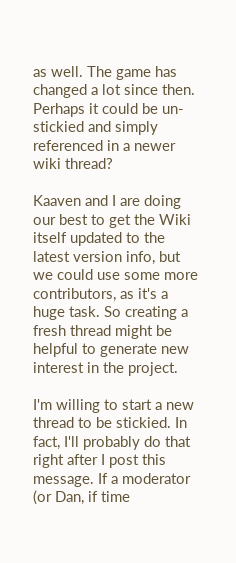as well. The game has changed a lot since then. Perhaps it could be un-stickied and simply referenced in a newer wiki thread?

Kaaven and I are doing our best to get the Wiki itself updated to the latest version info, but we could use some more contributors, as it's a huge task. So creating a fresh thread might be helpful to generate new interest in the project.

I'm willing to start a new thread to be stickied. In fact, I'll probably do that right after I post this message. If a moderator (or Dan, if time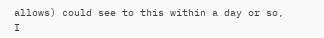allows) could see to this within a day or so, I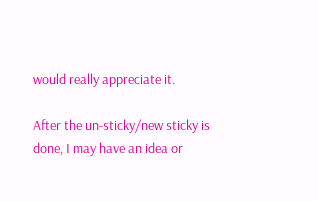would really appreciate it.

After the un-sticky/new sticky is done, I may have an idea or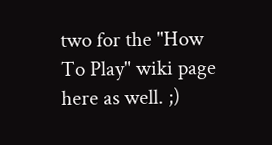two for the "How To Play" wiki page here as well. ;)